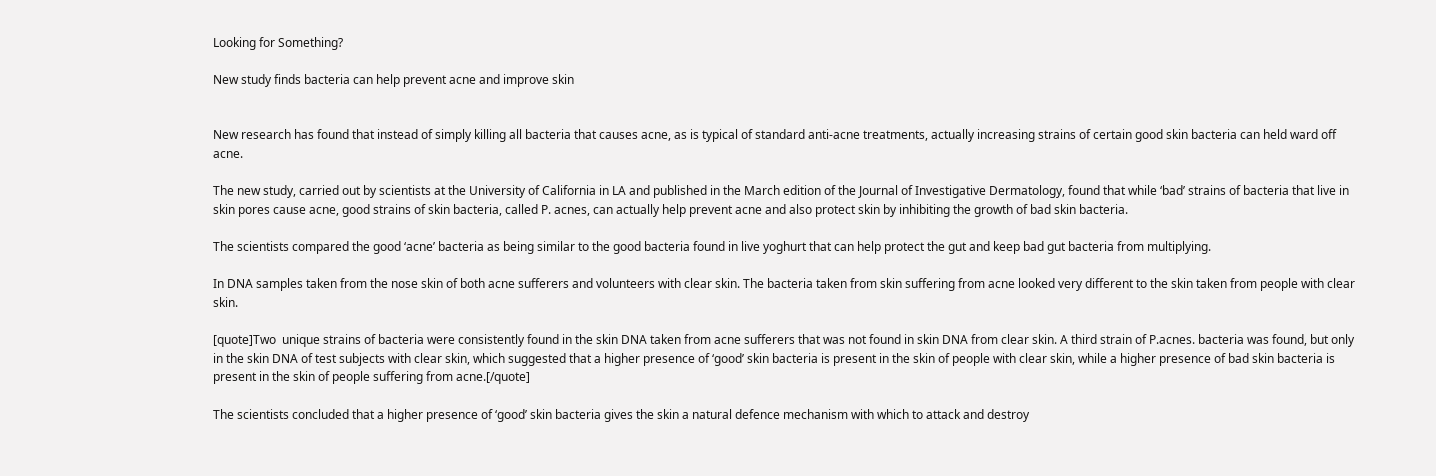Looking for Something?

New study finds bacteria can help prevent acne and improve skin


New research has found that instead of simply killing all bacteria that causes acne, as is typical of standard anti-acne treatments, actually increasing strains of certain good skin bacteria can held ward off acne.

The new study, carried out by scientists at the University of California in LA and published in the March edition of the Journal of Investigative Dermatology, found that while ‘bad’ strains of bacteria that live in skin pores cause acne, good strains of skin bacteria, called P. acnes, can actually help prevent acne and also protect skin by inhibiting the growth of bad skin bacteria.

The scientists compared the good ‘acne’ bacteria as being similar to the good bacteria found in live yoghurt that can help protect the gut and keep bad gut bacteria from multiplying.

In DNA samples taken from the nose skin of both acne sufferers and volunteers with clear skin. The bacteria taken from skin suffering from acne looked very different to the skin taken from people with clear skin.

[quote]Two  unique strains of bacteria were consistently found in the skin DNA taken from acne sufferers that was not found in skin DNA from clear skin. A third strain of P.acnes. bacteria was found, but only in the skin DNA of test subjects with clear skin, which suggested that a higher presence of ‘good’ skin bacteria is present in the skin of people with clear skin, while a higher presence of bad skin bacteria is present in the skin of people suffering from acne.[/quote]

The scientists concluded that a higher presence of ‘good’ skin bacteria gives the skin a natural defence mechanism with which to attack and destroy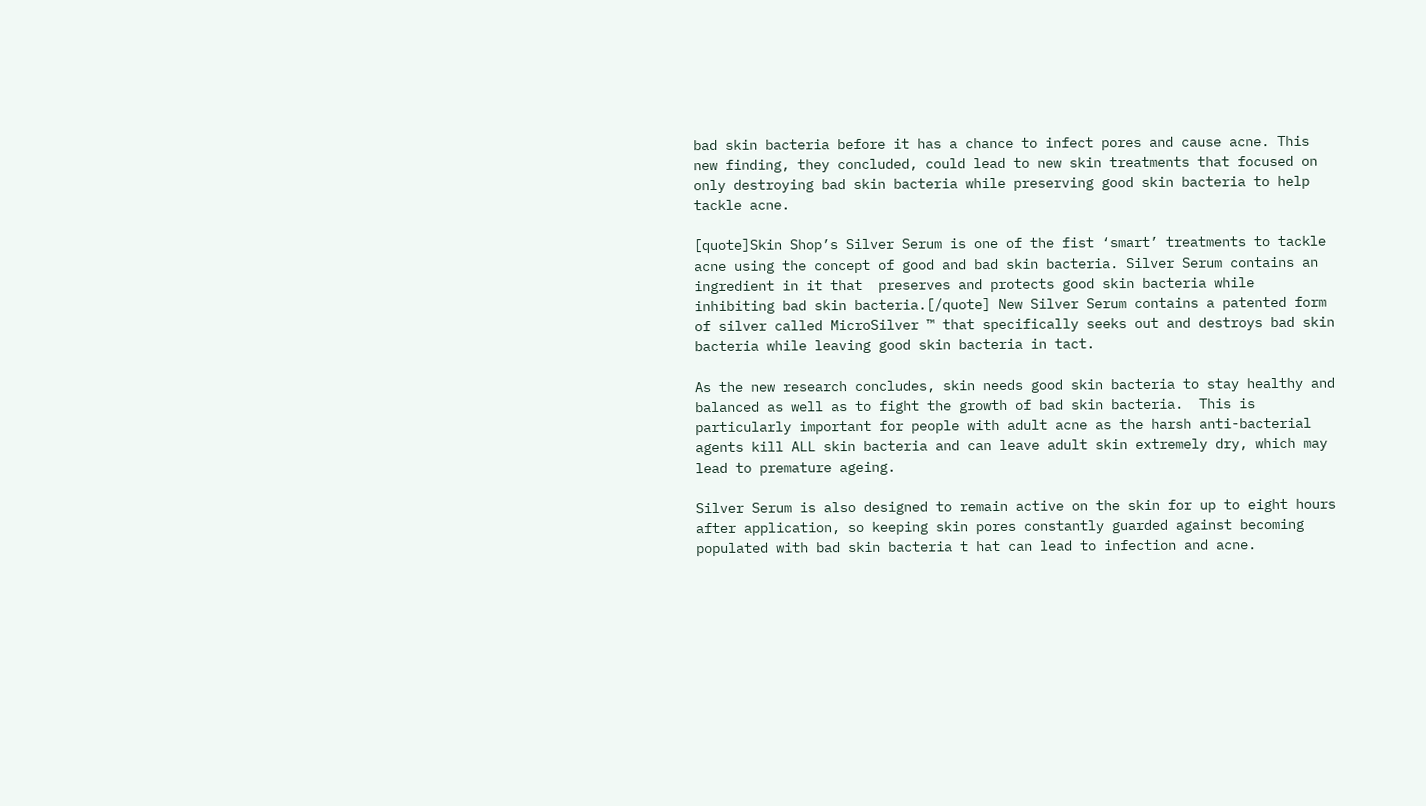bad skin bacteria before it has a chance to infect pores and cause acne. This new finding, they concluded, could lead to new skin treatments that focused on only destroying bad skin bacteria while preserving good skin bacteria to help tackle acne.

[quote]Skin Shop’s Silver Serum is one of the fist ‘smart’ treatments to tackle acne using the concept of good and bad skin bacteria. Silver Serum contains an ingredient in it that  preserves and protects good skin bacteria while inhibiting bad skin bacteria.[/quote] New Silver Serum contains a patented form of silver called MicroSilver ™ that specifically seeks out and destroys bad skin bacteria while leaving good skin bacteria in tact.

As the new research concludes, skin needs good skin bacteria to stay healthy and balanced as well as to fight the growth of bad skin bacteria.  This is particularly important for people with adult acne as the harsh anti-bacterial agents kill ALL skin bacteria and can leave adult skin extremely dry, which may lead to premature ageing.

Silver Serum is also designed to remain active on the skin for up to eight hours after application, so keeping skin pores constantly guarded against becoming populated with bad skin bacteria t hat can lead to infection and acne.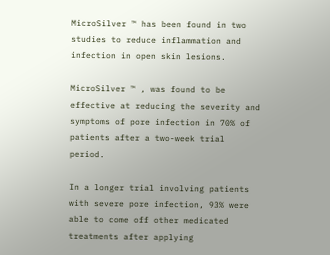MicroSilver ™ has been found in two studies to reduce inflammation and infection in open skin lesions.

MicroSilver ™ , was found to be effective at reducing the severity and symptoms of pore infection in 70% of patients after a two-week trial period.

In a longer trial involving patients with severe pore infection, 93% were able to come off other medicated treatments after applying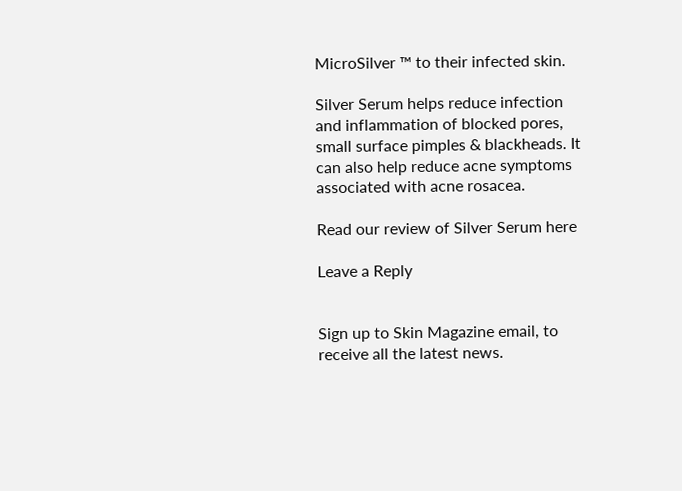MicroSilver ™ to their infected skin.

Silver Serum helps reduce infection and inflammation of blocked pores, small surface pimples & blackheads. It can also help reduce acne symptoms associated with acne rosacea.

Read our review of Silver Serum here

Leave a Reply


Sign up to Skin Magazine email, to receive all the latest news.